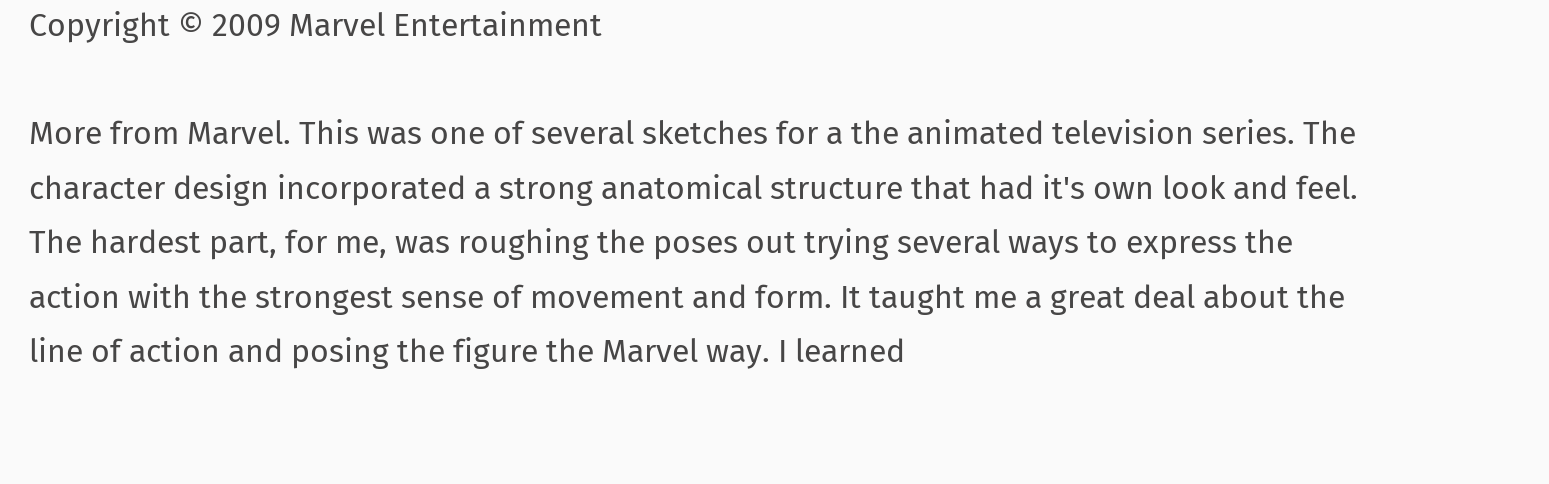Copyright © 2009 Marvel Entertainment

More from Marvel. This was one of several sketches for a the animated television series. The character design incorporated a strong anatomical structure that had it's own look and feel. The hardest part, for me, was roughing the poses out trying several ways to express the action with the strongest sense of movement and form. It taught me a great deal about the line of action and posing the figure the Marvel way. I learned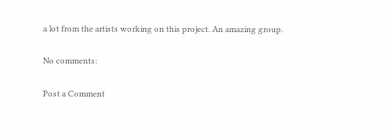a lot from the artists working on this project. An amazing group.

No comments:

Post a Comment